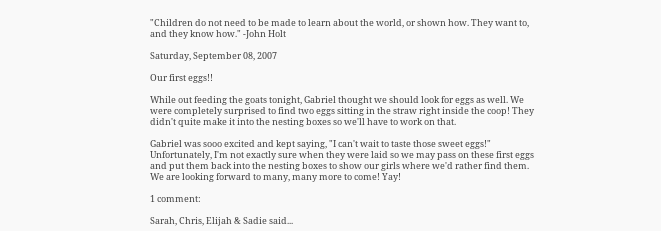"Children do not need to be made to learn about the world, or shown how. They want to, and they know how." -John Holt

Saturday, September 08, 2007

Our first eggs!!

While out feeding the goats tonight, Gabriel thought we should look for eggs as well. We were completely surprised to find two eggs sitting in the straw right inside the coop! They didn't quite make it into the nesting boxes so we'll have to work on that.

Gabriel was sooo excited and kept saying, "I can't wait to taste those sweet eggs!" Unfortunately, I'm not exactly sure when they were laid so we may pass on these first eggs and put them back into the nesting boxes to show our girls where we'd rather find them.
We are looking forward to many, many more to come! Yay!

1 comment:

Sarah, Chris, Elijah & Sadie said...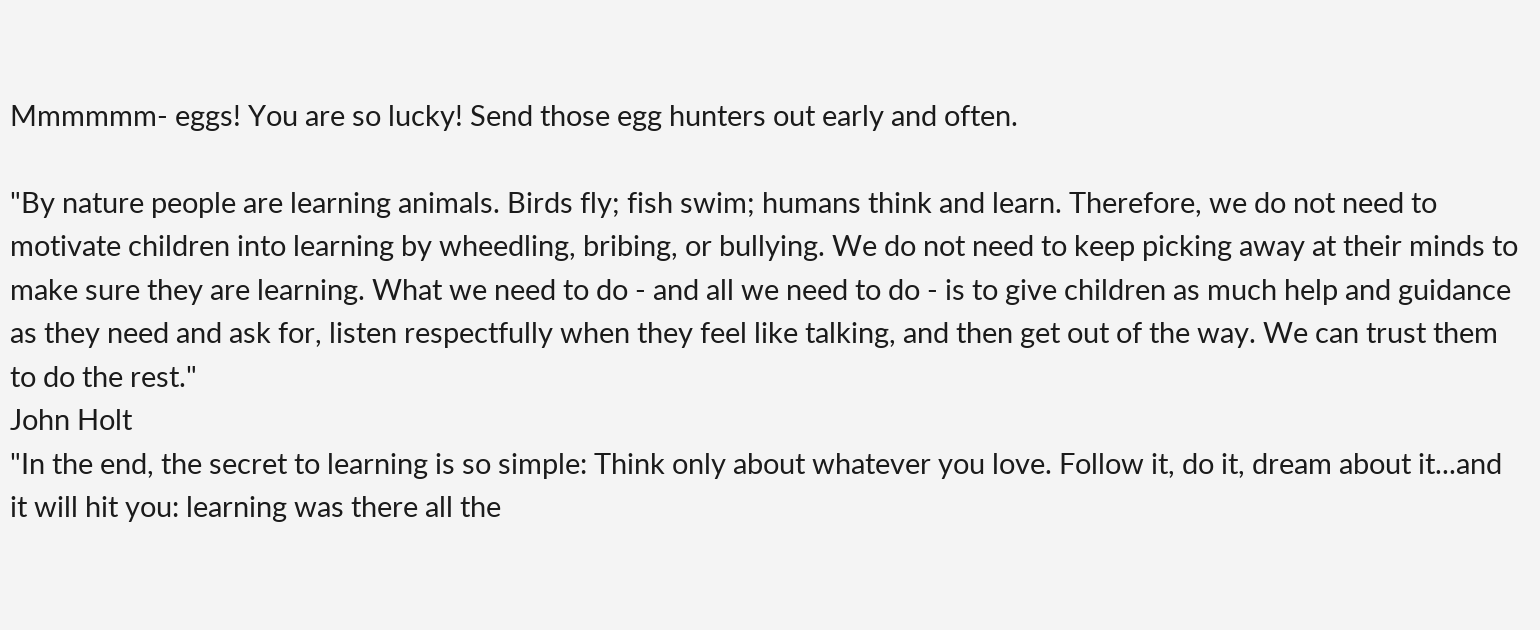Mmmmmm- eggs! You are so lucky! Send those egg hunters out early and often.

"By nature people are learning animals. Birds fly; fish swim; humans think and learn. Therefore, we do not need to motivate children into learning by wheedling, bribing, or bullying. We do not need to keep picking away at their minds to make sure they are learning. What we need to do - and all we need to do - is to give children as much help and guidance as they need and ask for, listen respectfully when they feel like talking, and then get out of the way. We can trust them to do the rest."
John Holt
"In the end, the secret to learning is so simple: Think only about whatever you love. Follow it, do it, dream about it...and it will hit you: learning was there all the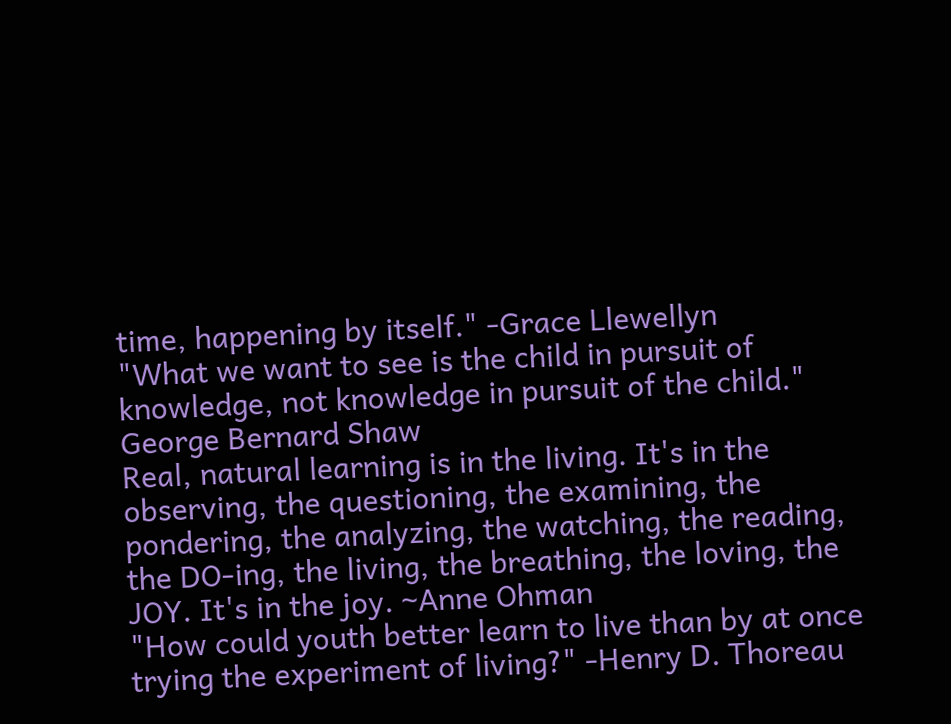time, happening by itself." -Grace Llewellyn
"What we want to see is the child in pursuit of knowledge, not knowledge in pursuit of the child."
George Bernard Shaw
Real, natural learning is in the living. It's in the observing, the questioning, the examining, the pondering, the analyzing, the watching, the reading, the DO-ing, the living, the breathing, the loving, the JOY. It's in the joy. ~Anne Ohman
"How could youth better learn to live than by at once trying the experiment of living?" -Henry D. Thoreau